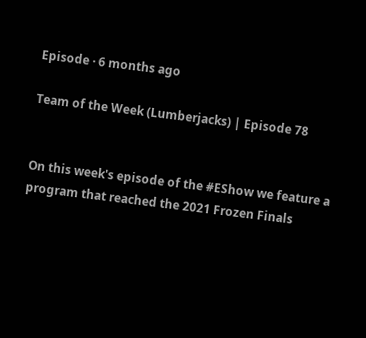Episode · 6 months ago

Team of the Week (Lumberjacks) | Episode 78


On this week's episode of the #EShow we feature a program that reached the 2021 Frozen Finals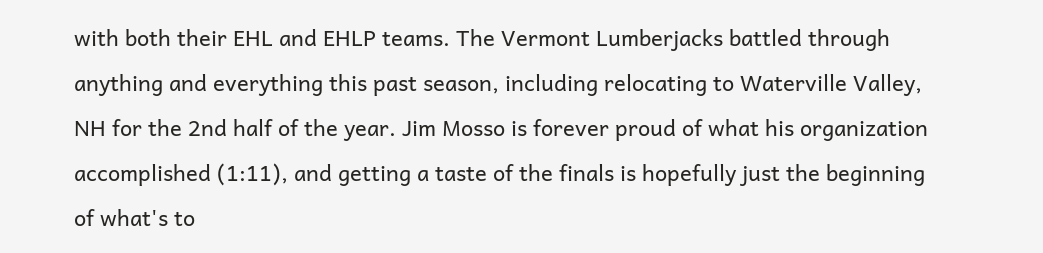with both their EHL and EHLP teams. The Vermont Lumberjacks battled through anything and everything this past season, including relocating to Waterville Valley, NH for the 2nd half of the year. Jim Mosso is forever proud of what his organization accomplished (1:11), and getting a taste of the finals is hopefully just the beginning of what's to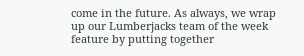come in the future. As always, we wrap up our Lumberjacks team of the week feature by putting together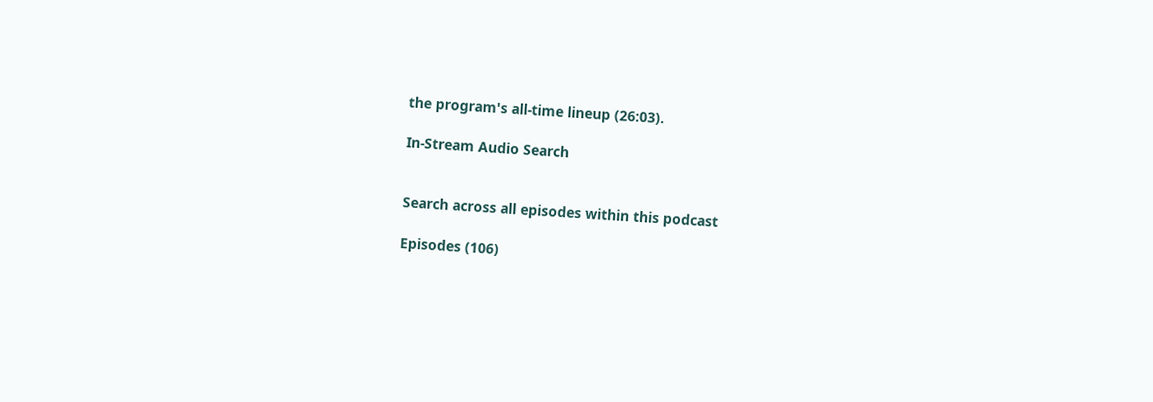the program's all-time lineup (26:03).

In-Stream Audio Search


Search across all episodes within this podcast

Episodes (106)